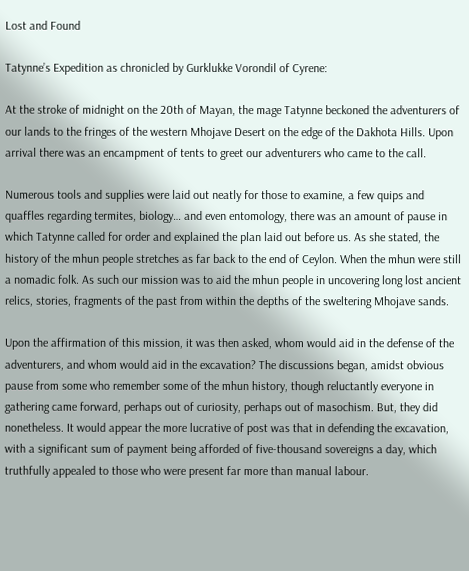Lost and Found

Tatynne’s Expedition as chronicled by Gurklukke Vorondil of Cyrene:

At the stroke of midnight on the 20th of Mayan, the mage Tatynne beckoned the adventurers of our lands to the fringes of the western Mhojave Desert on the edge of the Dakhota Hills. Upon arrival there was an encampment of tents to greet our adventurers who came to the call.

Numerous tools and supplies were laid out neatly for those to examine, a few quips and quaffles regarding termites, biology… and even entomology, there was an amount of pause in which Tatynne called for order and explained the plan laid out before us. As she stated, the history of the mhun people stretches as far back to the end of Ceylon. When the mhun were still a nomadic folk. As such our mission was to aid the mhun people in uncovering long lost ancient relics, stories, fragments of the past from within the depths of the sweltering Mhojave sands.

Upon the affirmation of this mission, it was then asked, whom would aid in the defense of the adventurers, and whom would aid in the excavation? The discussions began, amidst obvious pause from some who remember some of the mhun history, though reluctantly everyone in gathering came forward, perhaps out of curiosity, perhaps out of masochism. But, they did nonetheless. It would appear the more lucrative of post was that in defending the excavation, with a significant sum of payment being afforded of five-thousand sovereigns a day, which truthfully appealed to those who were present far more than manual labour.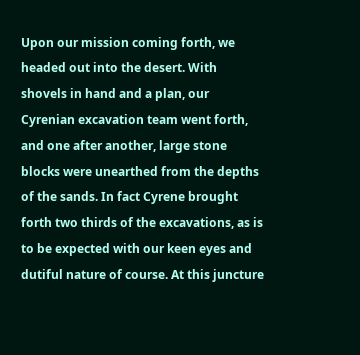Upon our mission coming forth, we headed out into the desert. With shovels in hand and a plan, our Cyrenian excavation team went forth, and one after another, large stone blocks were unearthed from the depths of the sands. In fact Cyrene brought forth two thirds of the excavations, as is to be expected with our keen eyes and dutiful nature of course. At this juncture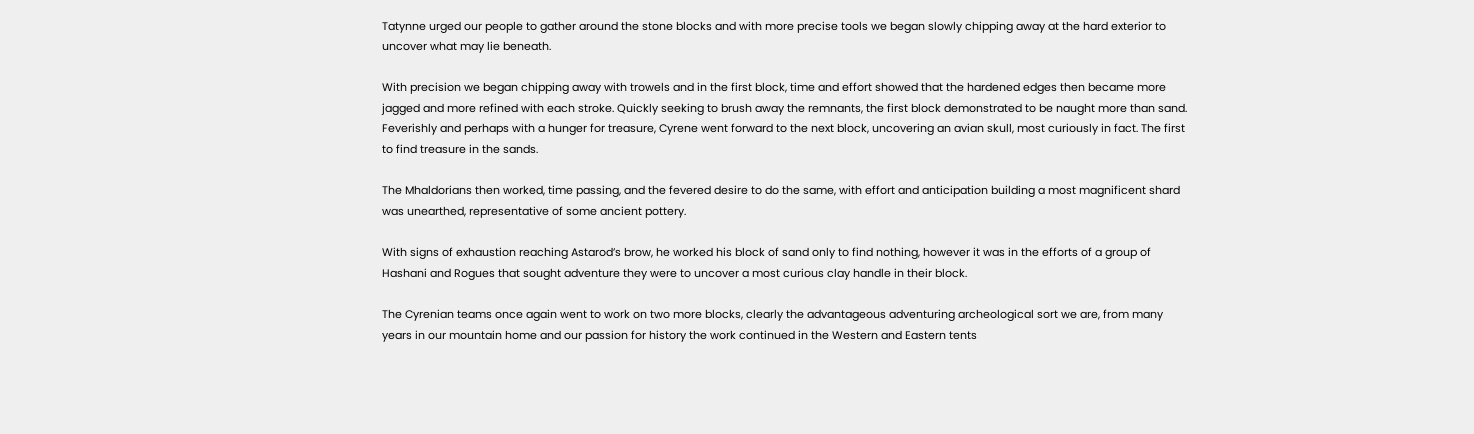Tatynne urged our people to gather around the stone blocks and with more precise tools we began slowly chipping away at the hard exterior to uncover what may lie beneath.

With precision we began chipping away with trowels and in the first block, time and effort showed that the hardened edges then became more jagged and more refined with each stroke. Quickly seeking to brush away the remnants, the first block demonstrated to be naught more than sand. Feverishly and perhaps with a hunger for treasure, Cyrene went forward to the next block, uncovering an avian skull, most curiously in fact. The first to find treasure in the sands.

The Mhaldorians then worked, time passing, and the fevered desire to do the same, with effort and anticipation building a most magnificent shard was unearthed, representative of some ancient pottery.

With signs of exhaustion reaching Astarod’s brow, he worked his block of sand only to find nothing, however it was in the efforts of a group of Hashani and Rogues that sought adventure they were to uncover a most curious clay handle in their block.

The Cyrenian teams once again went to work on two more blocks, clearly the advantageous adventuring archeological sort we are, from many years in our mountain home and our passion for history the work continued in the Western and Eastern tents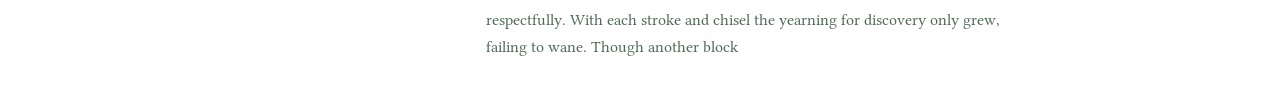respectfully. With each stroke and chisel the yearning for discovery only grew, failing to wane. Though another block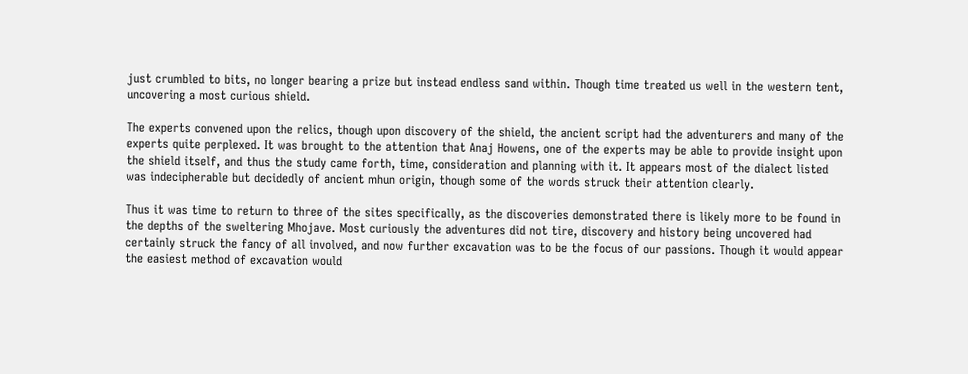just crumbled to bits, no longer bearing a prize but instead endless sand within. Though time treated us well in the western tent, uncovering a most curious shield.

The experts convened upon the relics, though upon discovery of the shield, the ancient script had the adventurers and many of the experts quite perplexed. It was brought to the attention that Anaj Howens, one of the experts may be able to provide insight upon the shield itself, and thus the study came forth, time, consideration and planning with it. It appears most of the dialect listed was indecipherable but decidedly of ancient mhun origin, though some of the words struck their attention clearly.

Thus it was time to return to three of the sites specifically, as the discoveries demonstrated there is likely more to be found in the depths of the sweltering Mhojave. Most curiously the adventures did not tire, discovery and history being uncovered had certainly struck the fancy of all involved, and now further excavation was to be the focus of our passions. Though it would appear the easiest method of excavation would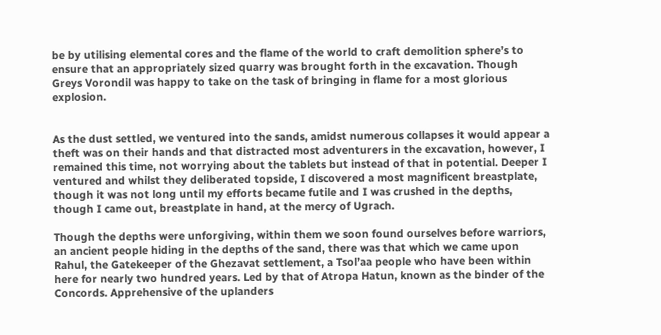be by utilising elemental cores and the flame of the world to craft demolition sphere’s to ensure that an appropriately sized quarry was brought forth in the excavation. Though Greys Vorondil was happy to take on the task of bringing in flame for a most glorious explosion.


As the dust settled, we ventured into the sands, amidst numerous collapses it would appear a theft was on their hands and that distracted most adventurers in the excavation, however, I remained this time, not worrying about the tablets but instead of that in potential. Deeper I ventured and whilst they deliberated topside, I discovered a most magnificent breastplate, though it was not long until my efforts became futile and I was crushed in the depths, though I came out, breastplate in hand, at the mercy of Ugrach.

Though the depths were unforgiving, within them we soon found ourselves before warriors, an ancient people hiding in the depths of the sand, there was that which we came upon Rahul, the Gatekeeper of the Ghezavat settlement, a Tsol’aa people who have been within here for nearly two hundred years. Led by that of Atropa Hatun, known as the binder of the Concords. Apprehensive of the uplanders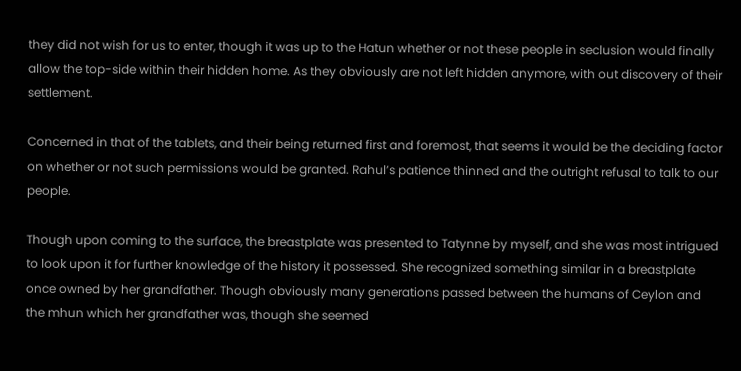they did not wish for us to enter, though it was up to the Hatun whether or not these people in seclusion would finally allow the top-side within their hidden home. As they obviously are not left hidden anymore, with out discovery of their settlement.

Concerned in that of the tablets, and their being returned first and foremost, that seems it would be the deciding factor on whether or not such permissions would be granted. Rahul’s patience thinned and the outright refusal to talk to our people.

Though upon coming to the surface, the breastplate was presented to Tatynne by myself, and she was most intrigued to look upon it for further knowledge of the history it possessed. She recognized something similar in a breastplate once owned by her grandfather. Though obviously many generations passed between the humans of Ceylon and the mhun which her grandfather was, though she seemed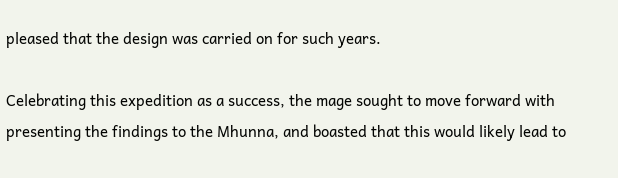pleased that the design was carried on for such years.

Celebrating this expedition as a success, the mage sought to move forward with presenting the findings to the Mhunna, and boasted that this would likely lead to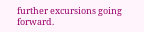further excursions going forward.